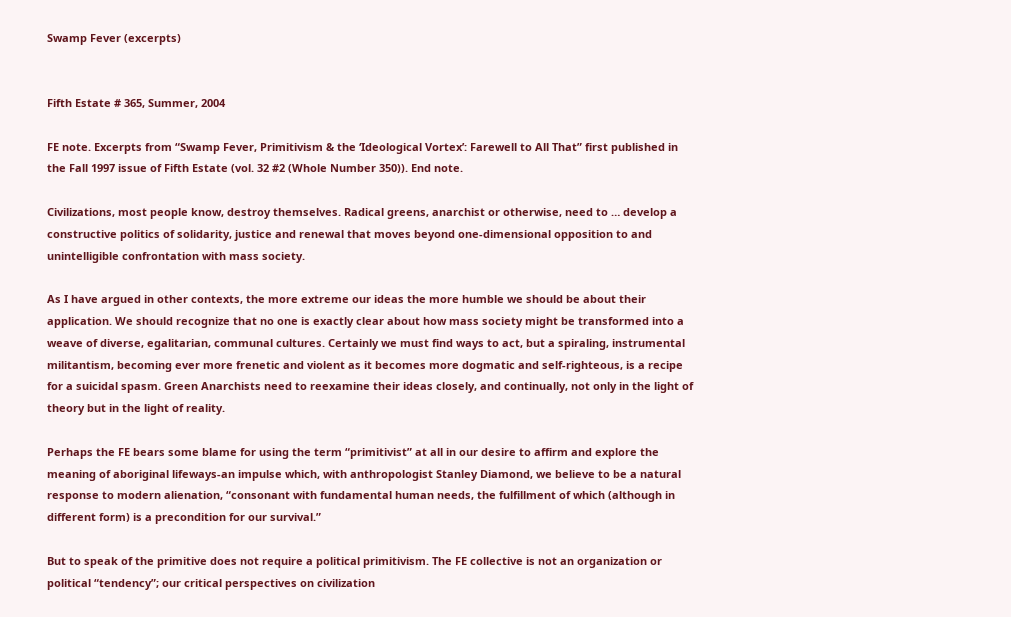Swamp Fever (excerpts)


Fifth Estate # 365, Summer, 2004

FE note. Excerpts from “Swamp Fever, Primitivism & the ‘Ideological Vortex’: Farewell to All That” first published in the Fall 1997 issue of Fifth Estate (vol. 32 #2 (Whole Number 350)). End note.

Civilizations, most people know, destroy themselves. Radical greens, anarchist or otherwise, need to … develop a constructive politics of solidarity, justice and renewal that moves beyond one-dimensional opposition to and unintelligible confrontation with mass society.

As I have argued in other contexts, the more extreme our ideas the more humble we should be about their application. We should recognize that no one is exactly clear about how mass society might be transformed into a weave of diverse, egalitarian, communal cultures. Certainly we must find ways to act, but a spiraling, instrumental militantism, becoming ever more frenetic and violent as it becomes more dogmatic and self-righteous, is a recipe for a suicidal spasm. Green Anarchists need to reexamine their ideas closely, and continually, not only in the light of theory but in the light of reality.

Perhaps the FE bears some blame for using the term “primitivist” at all in our desire to affirm and explore the meaning of aboriginal lifeways-an impulse which, with anthropologist Stanley Diamond, we believe to be a natural response to modern alienation, “consonant with fundamental human needs, the fulfillment of which (although in different form) is a precondition for our survival.”

But to speak of the primitive does not require a political primitivism. The FE collective is not an organization or political “tendency”; our critical perspectives on civilization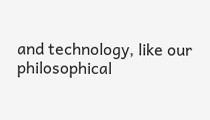and technology, like our philosophical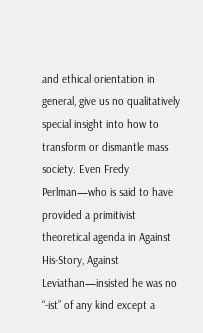and ethical orientation in general, give us no qualitatively special insight into how to transform or dismantle mass society. Even Fredy Perlman—who is said to have provided a primitivist theoretical agenda in Against His-Story, Against Leviathan—insisted he was no “-ist” of any kind except a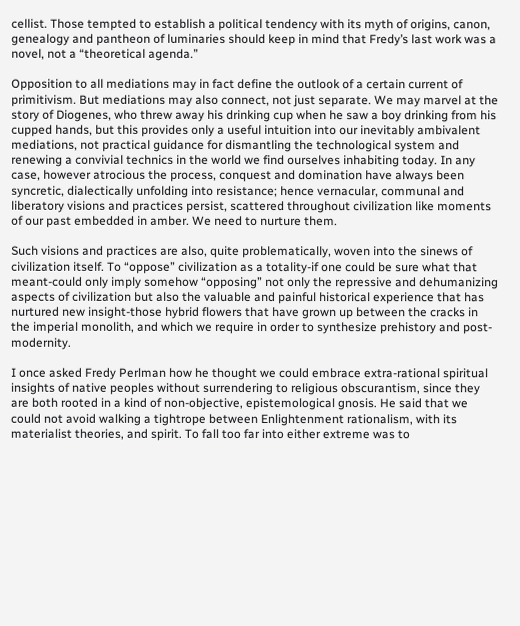cellist. Those tempted to establish a political tendency with its myth of origins, canon, genealogy and pantheon of luminaries should keep in mind that Fredy’s last work was a novel, not a “theoretical agenda.”

Opposition to all mediations may in fact define the outlook of a certain current of primitivism. But mediations may also connect, not just separate. We may marvel at the story of Diogenes, who threw away his drinking cup when he saw a boy drinking from his cupped hands, but this provides only a useful intuition into our inevitably ambivalent mediations, not practical guidance for dismantling the technological system and renewing a convivial technics in the world we find ourselves inhabiting today. In any case, however atrocious the process, conquest and domination have always been syncretic, dialectically unfolding into resistance; hence vernacular, communal and liberatory visions and practices persist, scattered throughout civilization like moments of our past embedded in amber. We need to nurture them.

Such visions and practices are also, quite problematically, woven into the sinews of civilization itself. To “oppose” civilization as a totality-if one could be sure what that meant-could only imply somehow “opposing” not only the repressive and dehumanizing aspects of civilization but also the valuable and painful historical experience that has nurtured new insight-those hybrid flowers that have grown up between the cracks in the imperial monolith, and which we require in order to synthesize prehistory and post-modernity.

I once asked Fredy Perlman how he thought we could embrace extra-rational spiritual insights of native peoples without surrendering to religious obscurantism, since they are both rooted in a kind of non-objective, epistemological gnosis. He said that we could not avoid walking a tightrope between Enlightenment rationalism, with its materialist theories, and spirit. To fall too far into either extreme was to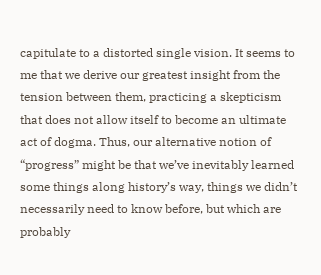capitulate to a distorted single vision. It seems to me that we derive our greatest insight from the tension between them, practicing a skepticism that does not allow itself to become an ultimate act of dogma. Thus, our alternative notion of “progress” might be that we’ve inevitably learned some things along history’s way, things we didn’t necessarily need to know before, but which are probably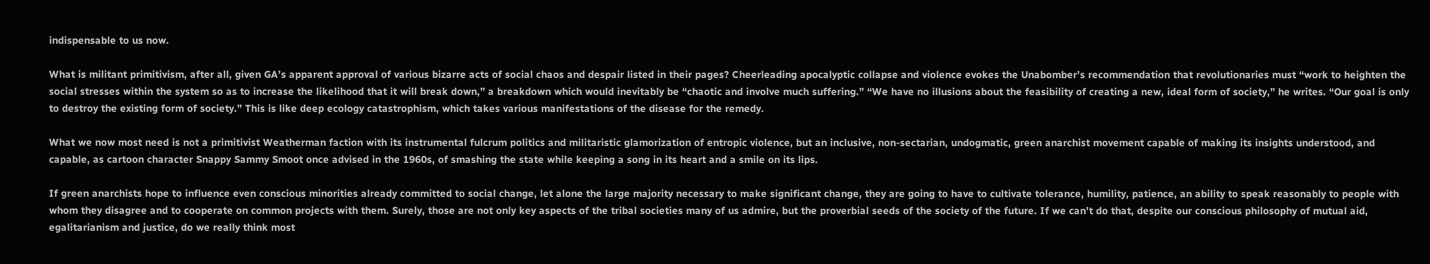indispensable to us now.

What is militant primitivism, after all, given GA’s apparent approval of various bizarre acts of social chaos and despair listed in their pages? Cheerleading apocalyptic collapse and violence evokes the Unabomber’s recommendation that revolutionaries must “work to heighten the social stresses within the system so as to increase the likelihood that it will break down,” a breakdown which would inevitably be “chaotic and involve much suffering.” “We have no illusions about the feasibility of creating a new, ideal form of society,” he writes. “Our goal is only to destroy the existing form of society.” This is like deep ecology catastrophism, which takes various manifestations of the disease for the remedy.

What we now most need is not a primitivist Weatherman faction with its instrumental fulcrum politics and militaristic glamorization of entropic violence, but an inclusive, non-sectarian, undogmatic, green anarchist movement capable of making its insights understood, and capable, as cartoon character Snappy Sammy Smoot once advised in the 1960s, of smashing the state while keeping a song in its heart and a smile on its lips.

If green anarchists hope to influence even conscious minorities already committed to social change, let alone the large majority necessary to make significant change, they are going to have to cultivate tolerance, humility, patience, an ability to speak reasonably to people with whom they disagree and to cooperate on common projects with them. Surely, those are not only key aspects of the tribal societies many of us admire, but the proverbial seeds of the society of the future. If we can’t do that, despite our conscious philosophy of mutual aid, egalitarianism and justice, do we really think most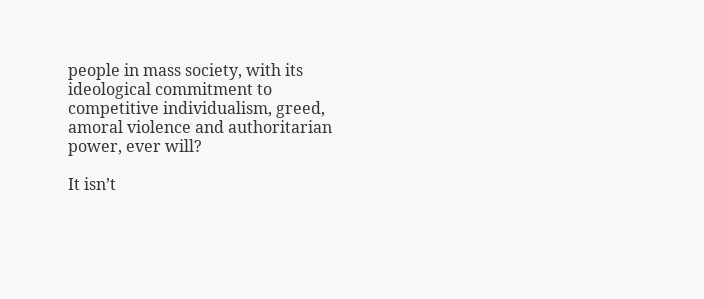people in mass society, with its ideological commitment to competitive individualism, greed, amoral violence and authoritarian power, ever will?

It isn’t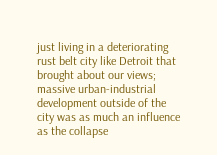just living in a deteriorating rust belt city like Detroit that brought about our views; massive urban-industrial development outside of the city was as much an influence as the collapse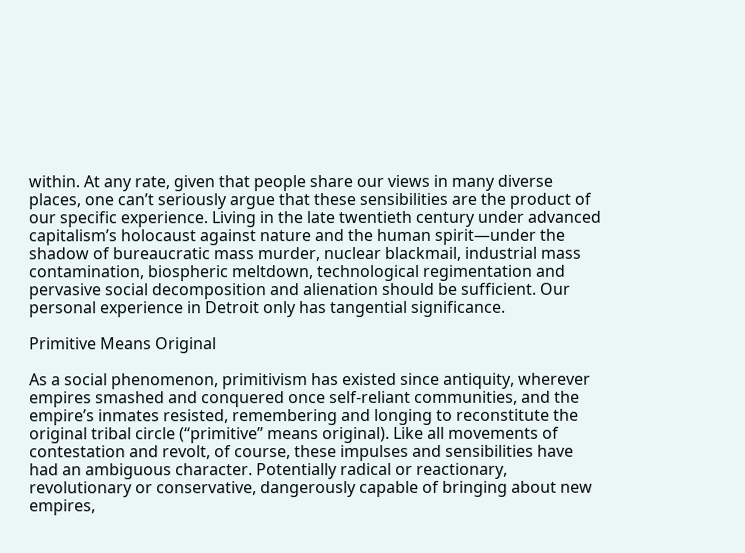within. At any rate, given that people share our views in many diverse places, one can’t seriously argue that these sensibilities are the product of our specific experience. Living in the late twentieth century under advanced capitalism’s holocaust against nature and the human spirit—under the shadow of bureaucratic mass murder, nuclear blackmail, industrial mass contamination, biospheric meltdown, technological regimentation and pervasive social decomposition and alienation should be sufficient. Our personal experience in Detroit only has tangential significance.

Primitive Means Original

As a social phenomenon, primitivism has existed since antiquity, wherever empires smashed and conquered once self-reliant communities, and the empire’s inmates resisted, remembering and longing to reconstitute the original tribal circle (“primitive” means original). Like all movements of contestation and revolt, of course, these impulses and sensibilities have had an ambiguous character. Potentially radical or reactionary, revolutionary or conservative, dangerously capable of bringing about new empires,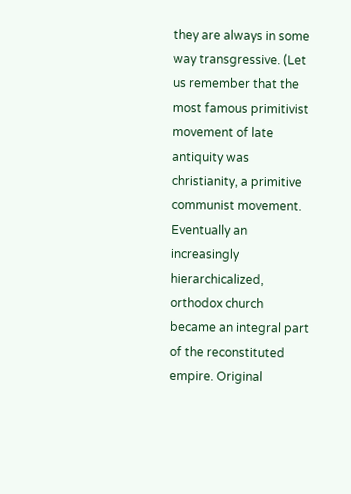they are always in some way transgressive. (Let us remember that the most famous primitivist movement of late antiquity was christianity, a primitive communist movement. Eventually an increasingly hierarchicalized, orthodox church became an integral part of the reconstituted empire. Original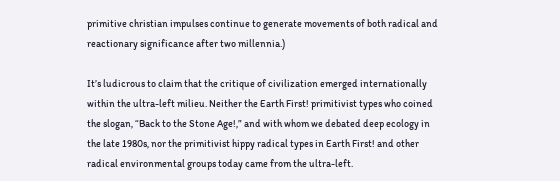primitive christian impulses continue to generate movements of both radical and reactionary significance after two millennia.)

It’s ludicrous to claim that the critique of civilization emerged internationally within the ultra-left milieu. Neither the Earth First! primitivist types who coined the slogan, “Back to the Stone Age!,” and with whom we debated deep ecology in the late 1980s, nor the primitivist hippy radical types in Earth First! and other radical environmental groups today came from the ultra-left.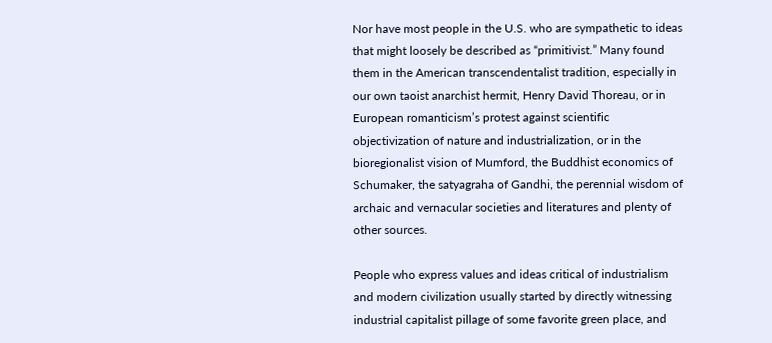Nor have most people in the U.S. who are sympathetic to ideas that might loosely be described as “primitivist.” Many found them in the American transcendentalist tradition, especially in our own taoist anarchist hermit, Henry David Thoreau, or in European romanticism’s protest against scientific objectivization of nature and industrialization, or in the bioregionalist vision of Mumford, the Buddhist economics of Schumaker, the satyagraha of Gandhi, the perennial wisdom of archaic and vernacular societies and literatures and plenty of other sources.

People who express values and ideas critical of industrialism and modern civilization usually started by directly witnessing industrial capitalist pillage of some favorite green place, and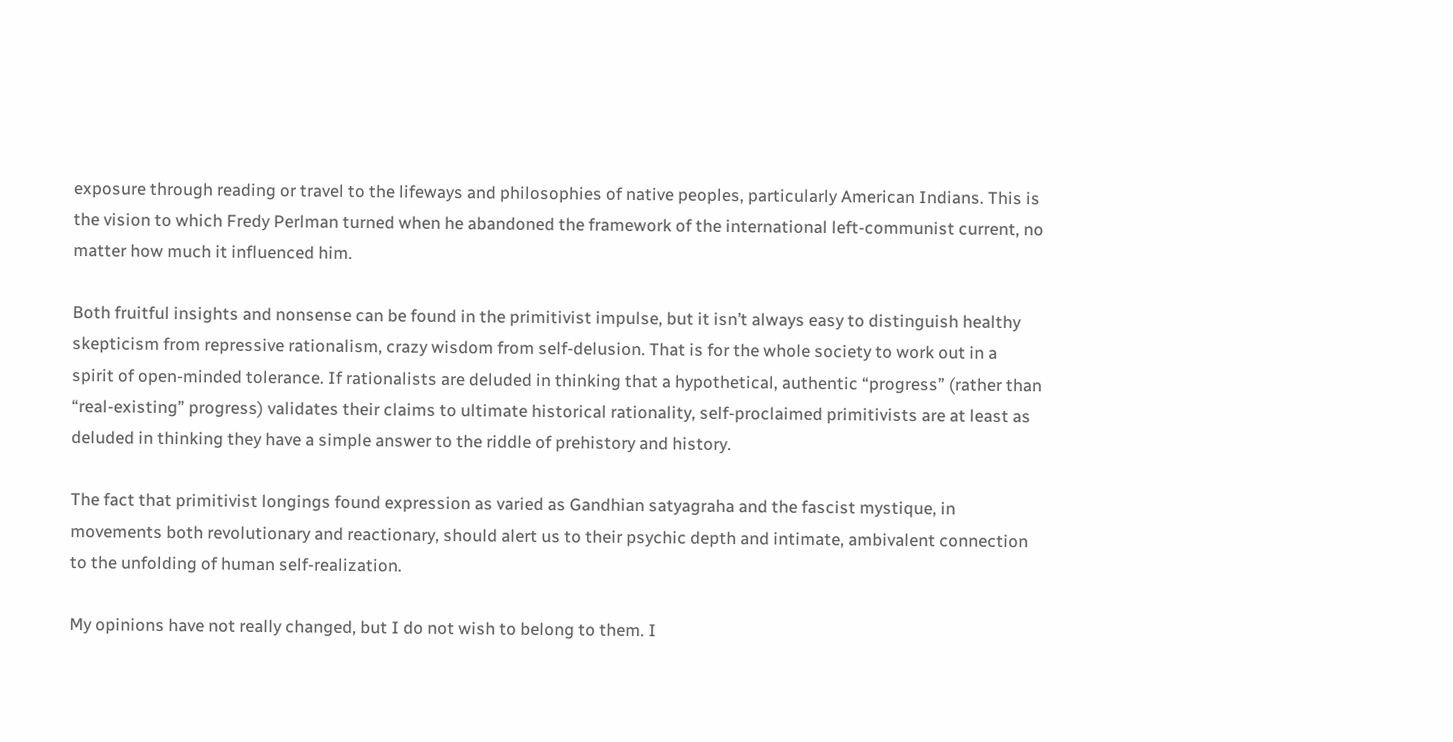exposure through reading or travel to the lifeways and philosophies of native peoples, particularly American Indians. This is the vision to which Fredy Perlman turned when he abandoned the framework of the international left-communist current, no matter how much it influenced him.

Both fruitful insights and nonsense can be found in the primitivist impulse, but it isn’t always easy to distinguish healthy skepticism from repressive rationalism, crazy wisdom from self-delusion. That is for the whole society to work out in a spirit of open-minded tolerance. If rationalists are deluded in thinking that a hypothetical, authentic “progress” (rather than “real-existing” progress) validates their claims to ultimate historical rationality, self-proclaimed primitivists are at least as deluded in thinking they have a simple answer to the riddle of prehistory and history.

The fact that primitivist longings found expression as varied as Gandhian satyagraha and the fascist mystique, in movements both revolutionary and reactionary, should alert us to their psychic depth and intimate, ambivalent connection to the unfolding of human self-realization.

My opinions have not really changed, but I do not wish to belong to them. I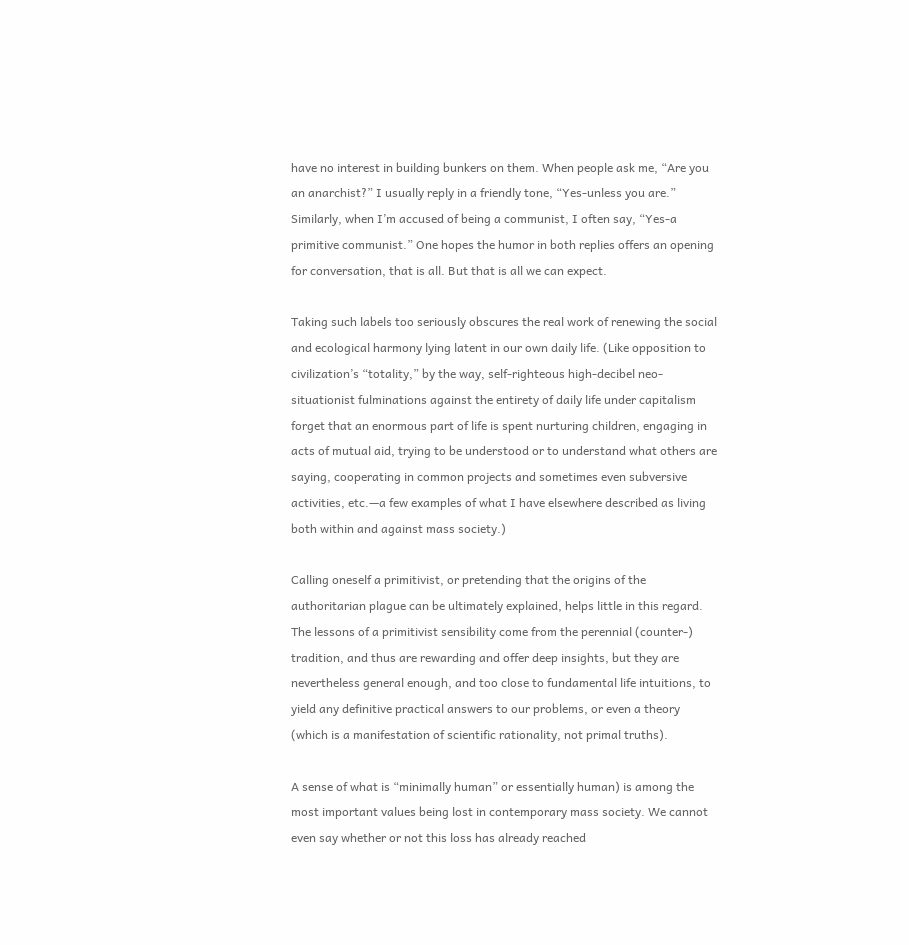have no interest in building bunkers on them. When people ask me, “Are you an anarchist?” I usually reply in a friendly tone, “Yes-unless you are.” Similarly, when I’m accused of being a communist, I often say, “Yes-a primitive communist.” One hopes the humor in both replies offers an opening for conversation, that is all. But that is all we can expect.

Taking such labels too seriously obscures the real work of renewing the social and ecological harmony lying latent in our own daily life. (Like opposition to civilization’s “totality,” by the way, self-righteous high-decibel neo-situationist fulminations against the entirety of daily life under capitalism forget that an enormous part of life is spent nurturing children, engaging in acts of mutual aid, trying to be understood or to understand what others are saying, cooperating in common projects and sometimes even subversive activities, etc.—a few examples of what I have elsewhere described as living both within and against mass society.)

Calling oneself a primitivist, or pretending that the origins of the authoritarian plague can be ultimately explained, helps little in this regard. The lessons of a primitivist sensibility come from the perennial (counter-) tradition, and thus are rewarding and offer deep insights, but they are nevertheless general enough, and too close to fundamental life intuitions, to yield any definitive practical answers to our problems, or even a theory (which is a manifestation of scientific rationality, not primal truths).

A sense of what is “minimally human” or essentially human) is among the most important values being lost in contemporary mass society. We cannot even say whether or not this loss has already reached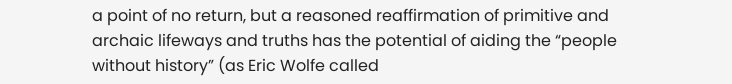a point of no return, but a reasoned reaffirmation of primitive and archaic lifeways and truths has the potential of aiding the “people without history” (as Eric Wolfe called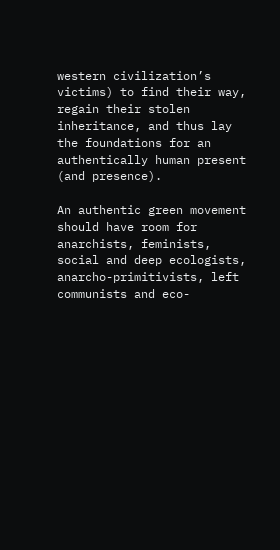western civilization’s victims) to find their way, regain their stolen inheritance, and thus lay the foundations for an authentically human present (and presence).

An authentic green movement should have room for anarchists, feminists, social and deep ecologists, anarcho-primitivists, left communists and eco-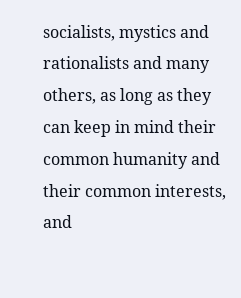socialists, mystics and rationalists and many others, as long as they can keep in mind their common humanity and their common interests, and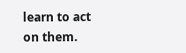learn to act on them.